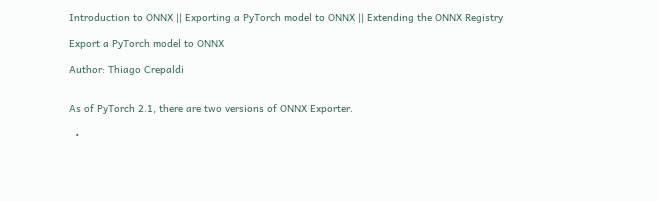Introduction to ONNX || Exporting a PyTorch model to ONNX || Extending the ONNX Registry

Export a PyTorch model to ONNX

Author: Thiago Crepaldi


As of PyTorch 2.1, there are two versions of ONNX Exporter.

  •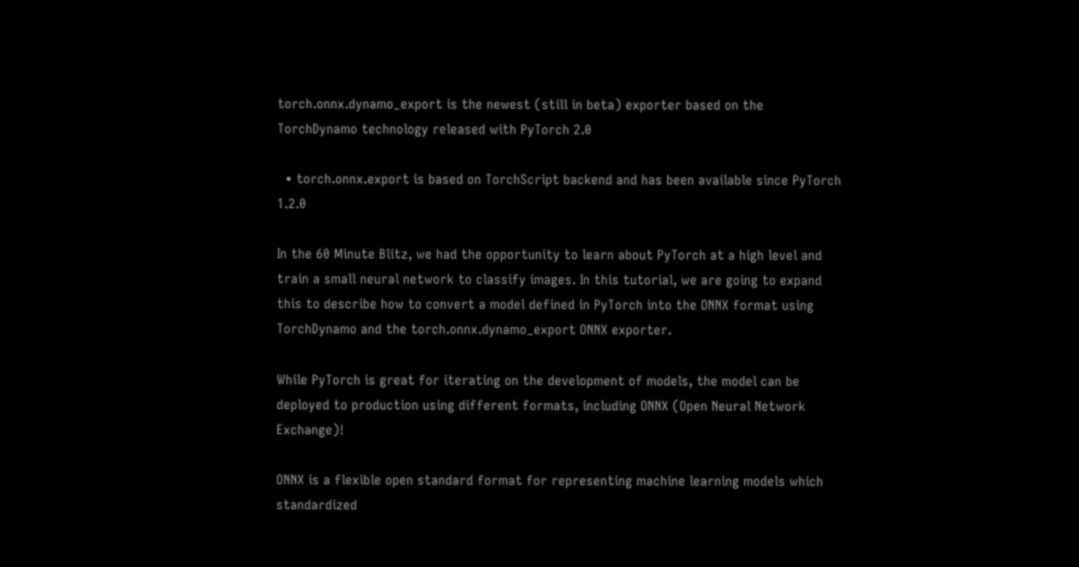torch.onnx.dynamo_export is the newest (still in beta) exporter based on the TorchDynamo technology released with PyTorch 2.0

  • torch.onnx.export is based on TorchScript backend and has been available since PyTorch 1.2.0

In the 60 Minute Blitz, we had the opportunity to learn about PyTorch at a high level and train a small neural network to classify images. In this tutorial, we are going to expand this to describe how to convert a model defined in PyTorch into the ONNX format using TorchDynamo and the torch.onnx.dynamo_export ONNX exporter.

While PyTorch is great for iterating on the development of models, the model can be deployed to production using different formats, including ONNX (Open Neural Network Exchange)!

ONNX is a flexible open standard format for representing machine learning models which standardized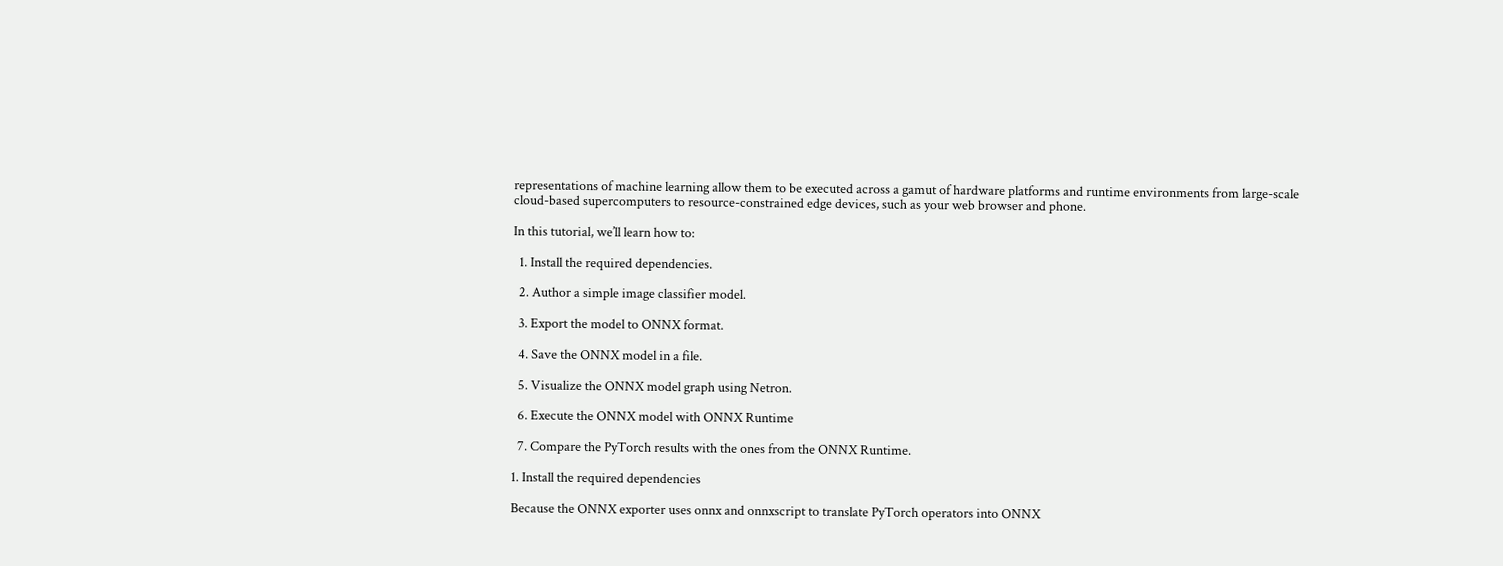representations of machine learning allow them to be executed across a gamut of hardware platforms and runtime environments from large-scale cloud-based supercomputers to resource-constrained edge devices, such as your web browser and phone.

In this tutorial, we’ll learn how to:

  1. Install the required dependencies.

  2. Author a simple image classifier model.

  3. Export the model to ONNX format.

  4. Save the ONNX model in a file.

  5. Visualize the ONNX model graph using Netron.

  6. Execute the ONNX model with ONNX Runtime

  7. Compare the PyTorch results with the ones from the ONNX Runtime.

1. Install the required dependencies

Because the ONNX exporter uses onnx and onnxscript to translate PyTorch operators into ONNX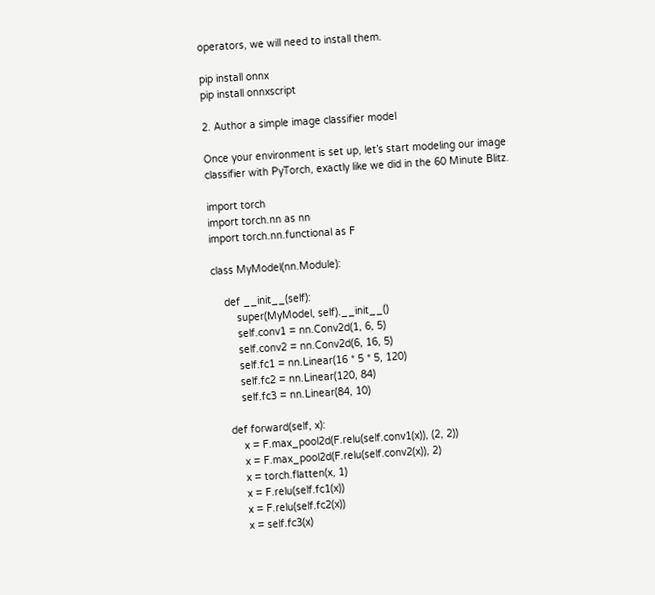operators, we will need to install them.

pip install onnx
pip install onnxscript

2. Author a simple image classifier model

Once your environment is set up, let’s start modeling our image classifier with PyTorch, exactly like we did in the 60 Minute Blitz.

import torch
import torch.nn as nn
import torch.nn.functional as F

class MyModel(nn.Module):

    def __init__(self):
        super(MyModel, self).__init__()
        self.conv1 = nn.Conv2d(1, 6, 5)
        self.conv2 = nn.Conv2d(6, 16, 5)
        self.fc1 = nn.Linear(16 * 5 * 5, 120)
        self.fc2 = nn.Linear(120, 84)
        self.fc3 = nn.Linear(84, 10)

    def forward(self, x):
        x = F.max_pool2d(F.relu(self.conv1(x)), (2, 2))
        x = F.max_pool2d(F.relu(self.conv2(x)), 2)
        x = torch.flatten(x, 1)
        x = F.relu(self.fc1(x))
        x = F.relu(self.fc2(x))
        x = self.fc3(x)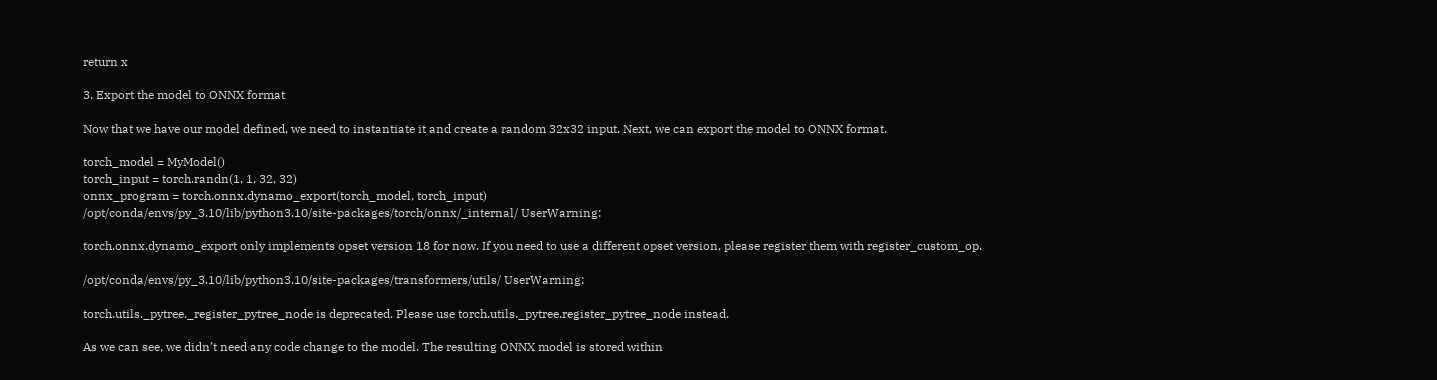return x

3. Export the model to ONNX format

Now that we have our model defined, we need to instantiate it and create a random 32x32 input. Next, we can export the model to ONNX format.

torch_model = MyModel()
torch_input = torch.randn(1, 1, 32, 32)
onnx_program = torch.onnx.dynamo_export(torch_model, torch_input)
/opt/conda/envs/py_3.10/lib/python3.10/site-packages/torch/onnx/_internal/ UserWarning:

torch.onnx.dynamo_export only implements opset version 18 for now. If you need to use a different opset version, please register them with register_custom_op.

/opt/conda/envs/py_3.10/lib/python3.10/site-packages/transformers/utils/ UserWarning:

torch.utils._pytree._register_pytree_node is deprecated. Please use torch.utils._pytree.register_pytree_node instead.

As we can see, we didn’t need any code change to the model. The resulting ONNX model is stored within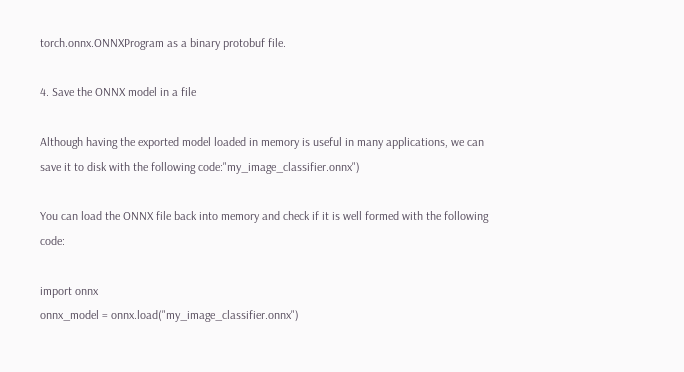torch.onnx.ONNXProgram as a binary protobuf file.

4. Save the ONNX model in a file

Although having the exported model loaded in memory is useful in many applications, we can save it to disk with the following code:"my_image_classifier.onnx")

You can load the ONNX file back into memory and check if it is well formed with the following code:

import onnx
onnx_model = onnx.load("my_image_classifier.onnx")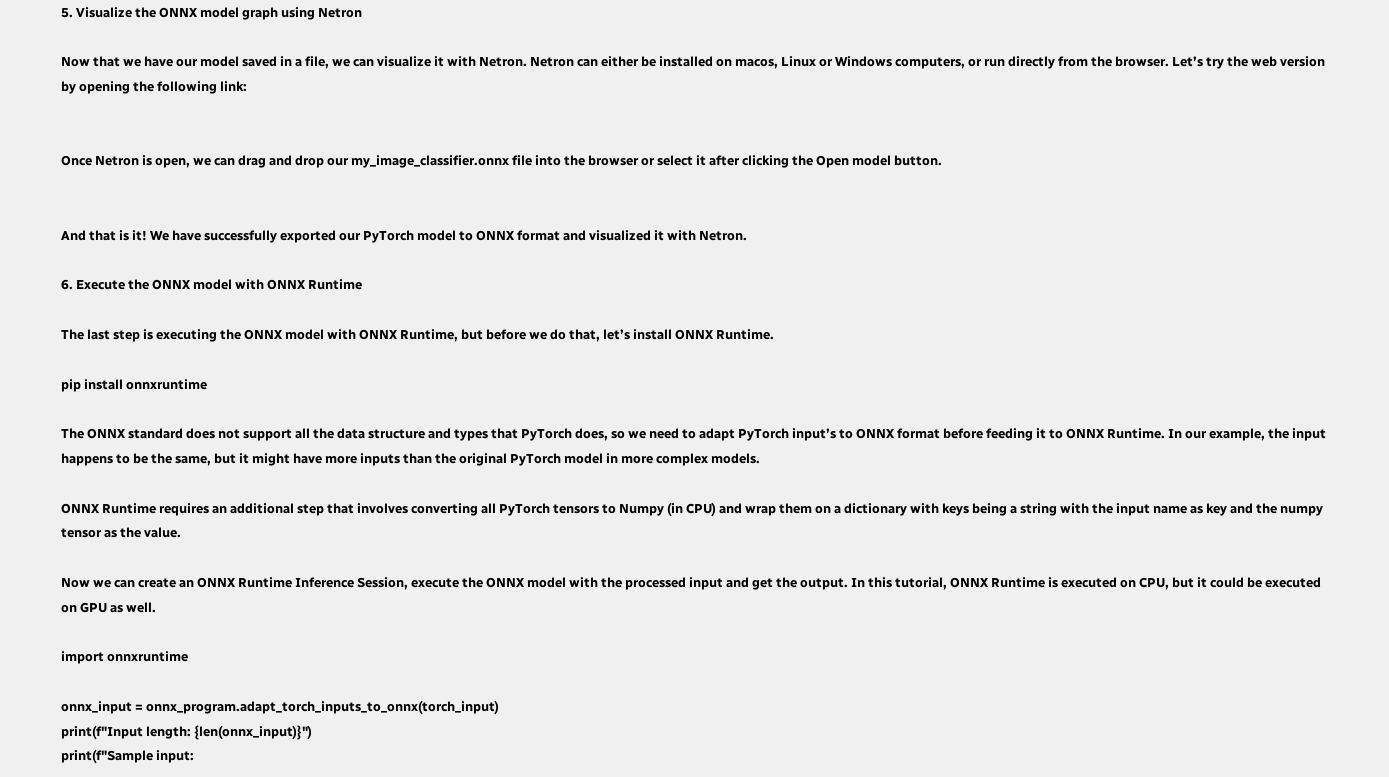5. Visualize the ONNX model graph using Netron

Now that we have our model saved in a file, we can visualize it with Netron. Netron can either be installed on macos, Linux or Windows computers, or run directly from the browser. Let’s try the web version by opening the following link:


Once Netron is open, we can drag and drop our my_image_classifier.onnx file into the browser or select it after clicking the Open model button.


And that is it! We have successfully exported our PyTorch model to ONNX format and visualized it with Netron.

6. Execute the ONNX model with ONNX Runtime

The last step is executing the ONNX model with ONNX Runtime, but before we do that, let’s install ONNX Runtime.

pip install onnxruntime

The ONNX standard does not support all the data structure and types that PyTorch does, so we need to adapt PyTorch input’s to ONNX format before feeding it to ONNX Runtime. In our example, the input happens to be the same, but it might have more inputs than the original PyTorch model in more complex models.

ONNX Runtime requires an additional step that involves converting all PyTorch tensors to Numpy (in CPU) and wrap them on a dictionary with keys being a string with the input name as key and the numpy tensor as the value.

Now we can create an ONNX Runtime Inference Session, execute the ONNX model with the processed input and get the output. In this tutorial, ONNX Runtime is executed on CPU, but it could be executed on GPU as well.

import onnxruntime

onnx_input = onnx_program.adapt_torch_inputs_to_onnx(torch_input)
print(f"Input length: {len(onnx_input)}")
print(f"Sample input: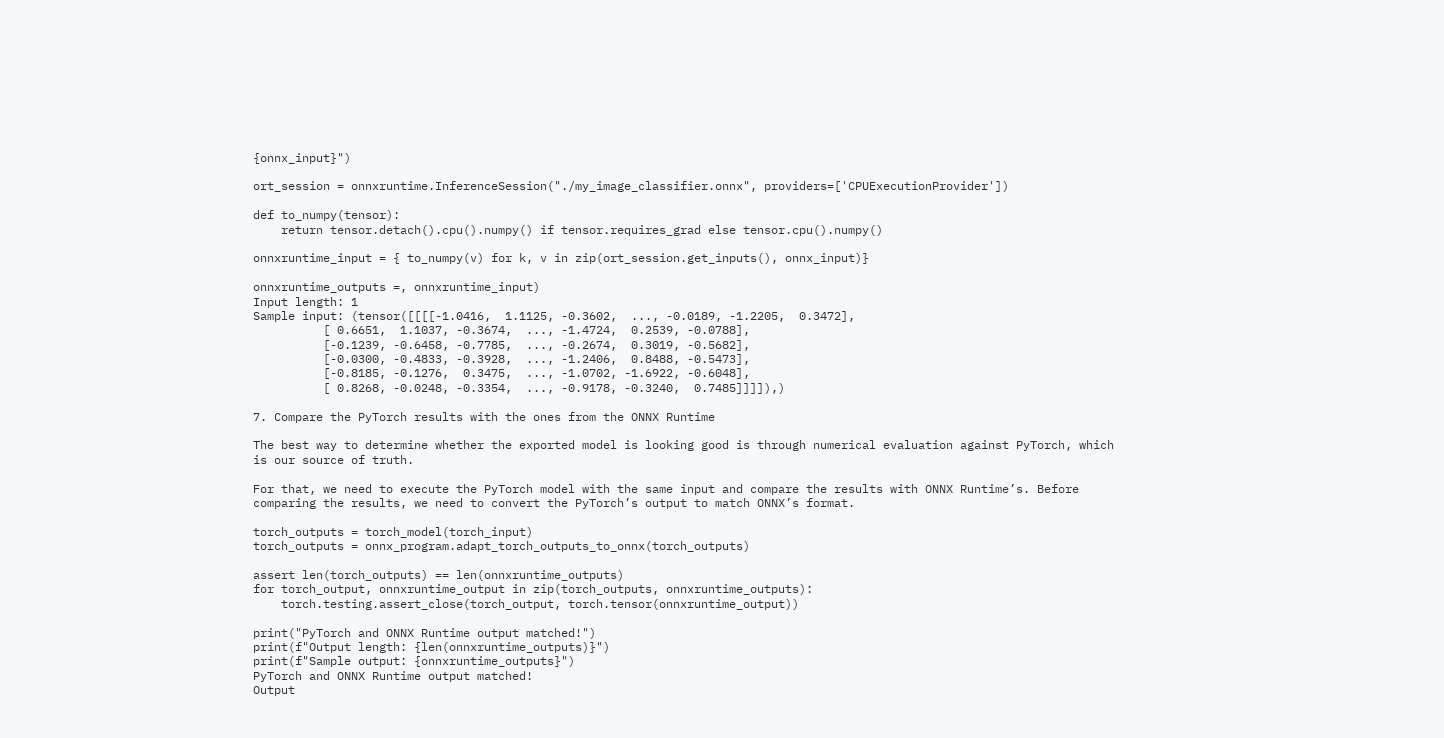{onnx_input}")

ort_session = onnxruntime.InferenceSession("./my_image_classifier.onnx", providers=['CPUExecutionProvider'])

def to_numpy(tensor):
    return tensor.detach().cpu().numpy() if tensor.requires_grad else tensor.cpu().numpy()

onnxruntime_input = { to_numpy(v) for k, v in zip(ort_session.get_inputs(), onnx_input)}

onnxruntime_outputs =, onnxruntime_input)
Input length: 1
Sample input: (tensor([[[[-1.0416,  1.1125, -0.3602,  ..., -0.0189, -1.2205,  0.3472],
          [ 0.6651,  1.1037, -0.3674,  ..., -1.4724,  0.2539, -0.0788],
          [-0.1239, -0.6458, -0.7785,  ..., -0.2674,  0.3019, -0.5682],
          [-0.0300, -0.4833, -0.3928,  ..., -1.2406,  0.8488, -0.5473],
          [-0.8185, -0.1276,  0.3475,  ..., -1.0702, -1.6922, -0.6048],
          [ 0.8268, -0.0248, -0.3354,  ..., -0.9178, -0.3240,  0.7485]]]]),)

7. Compare the PyTorch results with the ones from the ONNX Runtime

The best way to determine whether the exported model is looking good is through numerical evaluation against PyTorch, which is our source of truth.

For that, we need to execute the PyTorch model with the same input and compare the results with ONNX Runtime’s. Before comparing the results, we need to convert the PyTorch’s output to match ONNX’s format.

torch_outputs = torch_model(torch_input)
torch_outputs = onnx_program.adapt_torch_outputs_to_onnx(torch_outputs)

assert len(torch_outputs) == len(onnxruntime_outputs)
for torch_output, onnxruntime_output in zip(torch_outputs, onnxruntime_outputs):
    torch.testing.assert_close(torch_output, torch.tensor(onnxruntime_output))

print("PyTorch and ONNX Runtime output matched!")
print(f"Output length: {len(onnxruntime_outputs)}")
print(f"Sample output: {onnxruntime_outputs}")
PyTorch and ONNX Runtime output matched!
Output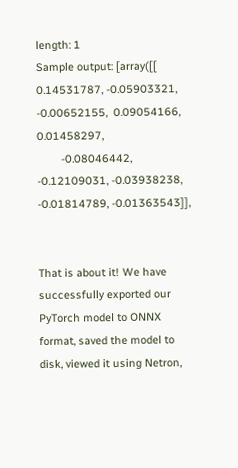length: 1
Sample output: [array([[ 0.14531787, -0.05903321, -0.00652155,  0.09054166,  0.01458297,
        -0.08046442, -0.12109031, -0.03938238, -0.01814789, -0.01363543]],


That is about it! We have successfully exported our PyTorch model to ONNX format, saved the model to disk, viewed it using Netron,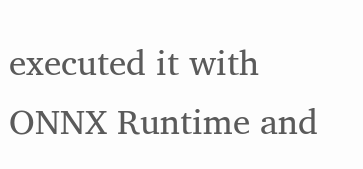executed it with ONNX Runtime and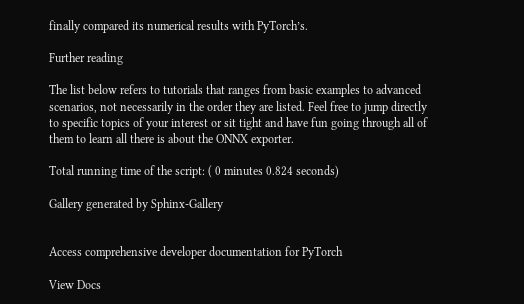finally compared its numerical results with PyTorch’s.

Further reading

The list below refers to tutorials that ranges from basic examples to advanced scenarios, not necessarily in the order they are listed. Feel free to jump directly to specific topics of your interest or sit tight and have fun going through all of them to learn all there is about the ONNX exporter.

Total running time of the script: ( 0 minutes 0.824 seconds)

Gallery generated by Sphinx-Gallery


Access comprehensive developer documentation for PyTorch

View Docs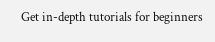Get in-depth tutorials for beginners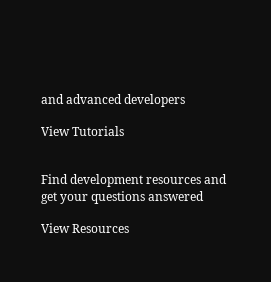and advanced developers

View Tutorials


Find development resources and get your questions answered

View Resources